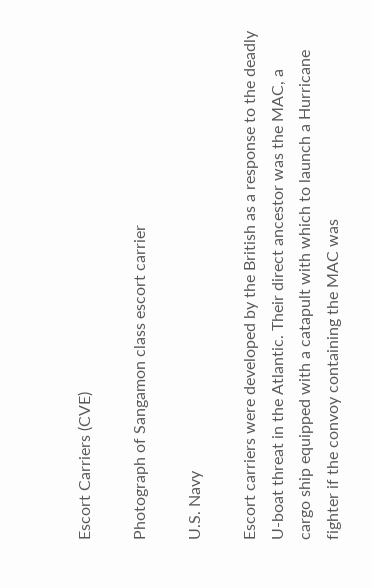Escort Carriers (CVE)

Photograph of Sangamon class escort carrier

U.S. Navy

Escort carriers were developed by the British as a response to the deadly U-boat threat in the Atlantic. Their direct ancestor was the MAC, a cargo ship equipped with a catapult with which to launch a Hurricane fighter if the convoy containing the MAC was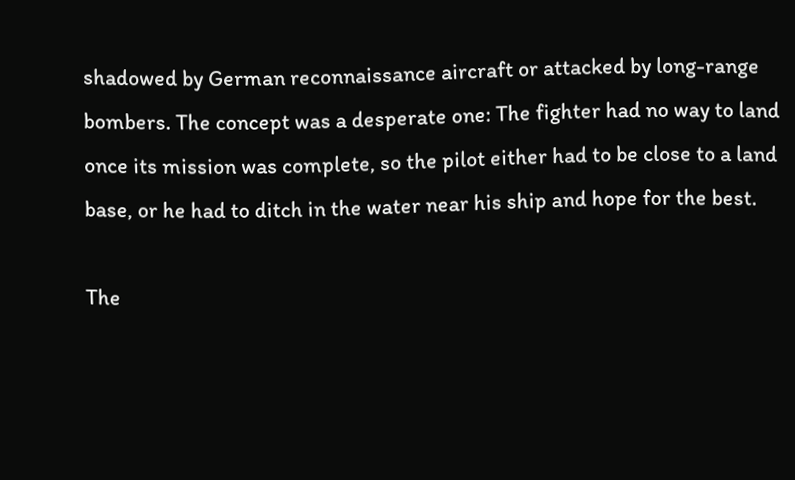shadowed by German reconnaissance aircraft or attacked by long-range bombers. The concept was a desperate one: The fighter had no way to land once its mission was complete, so the pilot either had to be close to a land base, or he had to ditch in the water near his ship and hope for the best.

The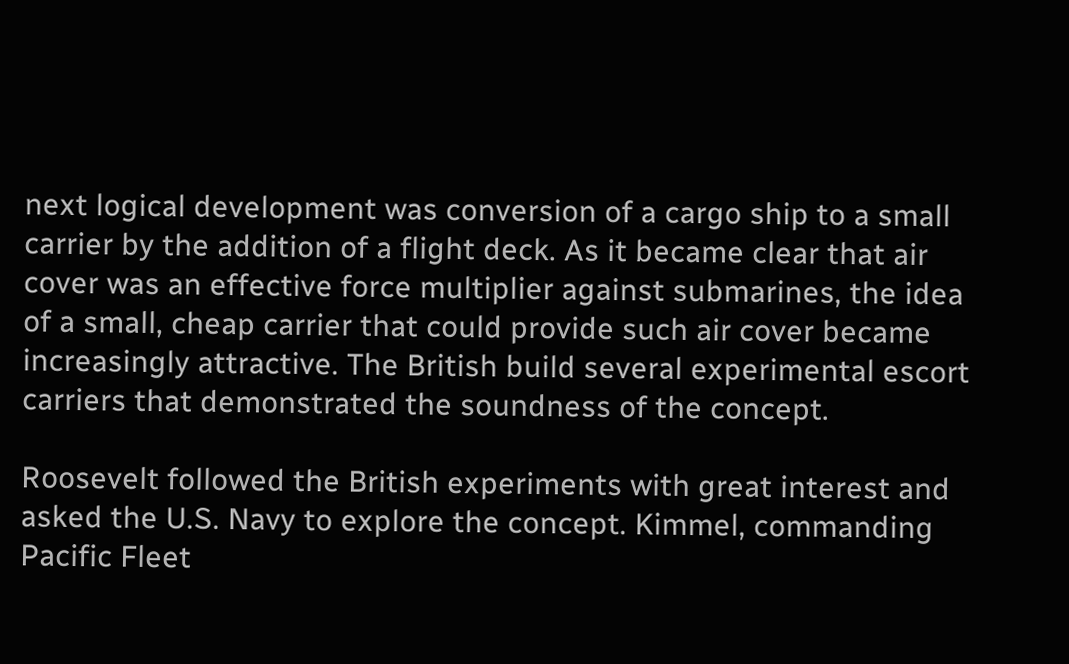next logical development was conversion of a cargo ship to a small carrier by the addition of a flight deck. As it became clear that air cover was an effective force multiplier against submarines, the idea of a small, cheap carrier that could provide such air cover became increasingly attractive. The British build several experimental escort carriers that demonstrated the soundness of the concept.

Roosevelt followed the British experiments with great interest and asked the U.S. Navy to explore the concept. Kimmel, commanding Pacific Fleet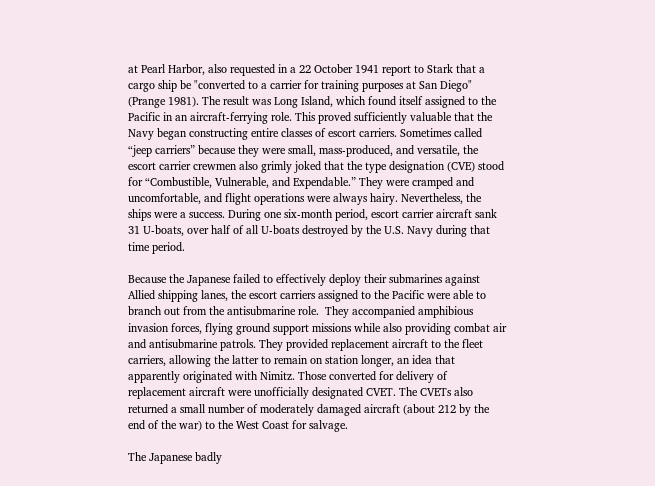at Pearl Harbor, also requested in a 22 October 1941 report to Stark that a cargo ship be "converted to a carrier for training purposes at San Diego" (Prange 1981). The result was Long Island, which found itself assigned to the Pacific in an aircraft-ferrying role. This proved sufficiently valuable that the Navy began constructing entire classes of escort carriers. Sometimes called “jeep carriers” because they were small, mass-produced, and versatile, the escort carrier crewmen also grimly joked that the type designation (CVE) stood for “Combustible, Vulnerable, and Expendable.” They were cramped and uncomfortable, and flight operations were always hairy. Nevertheless, the ships were a success. During one six-month period, escort carrier aircraft sank 31 U-boats, over half of all U-boats destroyed by the U.S. Navy during that time period.

Because the Japanese failed to effectively deploy their submarines against Allied shipping lanes, the escort carriers assigned to the Pacific were able to branch out from the antisubmarine role.  They accompanied amphibious invasion forces, flying ground support missions while also providing combat air and antisubmarine patrols. They provided replacement aircraft to the fleet carriers, allowing the latter to remain on station longer, an idea that apparently originated with Nimitz. Those converted for delivery of replacement aircraft were unofficially designated CVET. The CVETs also returned a small number of moderately damaged aircraft (about 212 by the end of the war) to the West Coast for salvage.

The Japanese badly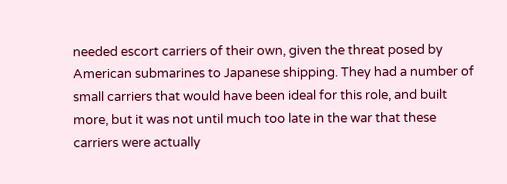needed escort carriers of their own, given the threat posed by American submarines to Japanese shipping. They had a number of small carriers that would have been ideal for this role, and built more, but it was not until much too late in the war that these carriers were actually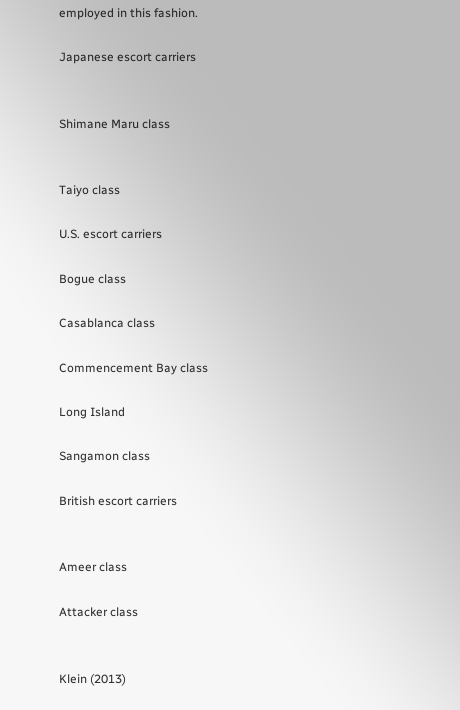employed in this fashion.

Japanese escort carriers


Shimane Maru class


Taiyo class

U.S. escort carriers

Bogue class

Casablanca class

Commencement Bay class

Long Island

Sangamon class

British escort carriers


Ameer class

Attacker class


Klein (2013)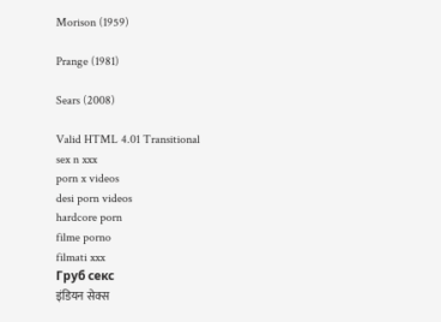Morison (1959)

Prange (1981)

Sears (2008)

Valid HTML 4.01 Transitional
sex n xxx
porn x videos
desi porn videos
hardcore porn
filme porno
filmati xxx
Груб секс
इंडियन सेक्स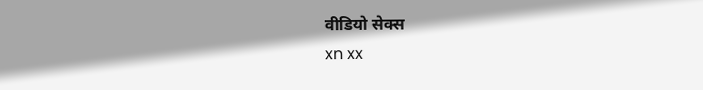वीडियो सेक्स
xn xx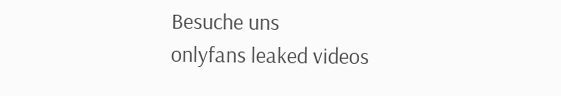Besuche uns
onlyfans leaked videos